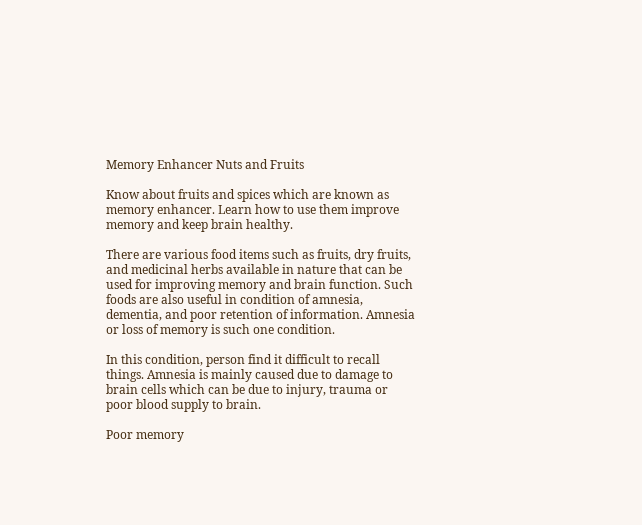Memory Enhancer Nuts and Fruits

Know about fruits and spices which are known as memory enhancer. Learn how to use them improve memory and keep brain healthy.

There are various food items such as fruits, dry fruits, and medicinal herbs available in nature that can be used for improving memory and brain function. Such foods are also useful in condition of amnesia, dementia, and poor retention of information. Amnesia or loss of memory is such one condition.

In this condition, person find it difficult to recall things. Amnesia is mainly caused due to damage to brain cells which can be due to injury, trauma or poor blood supply to brain.

Poor memory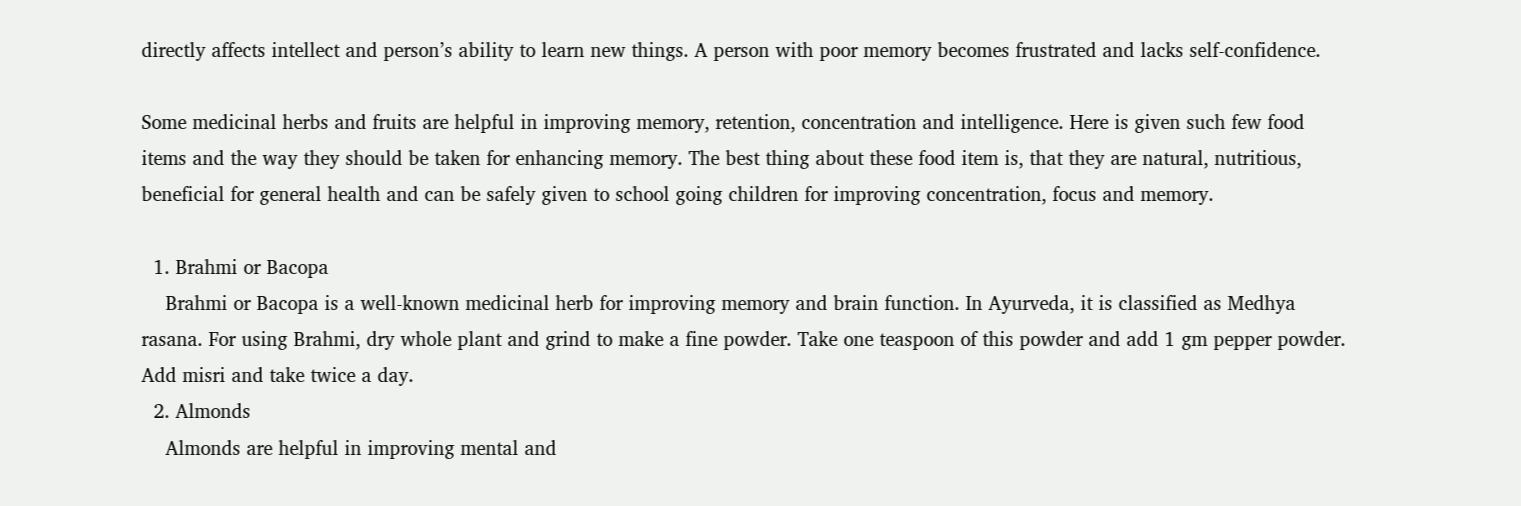directly affects intellect and person’s ability to learn new things. A person with poor memory becomes frustrated and lacks self-confidence.

Some medicinal herbs and fruits are helpful in improving memory, retention, concentration and intelligence. Here is given such few food items and the way they should be taken for enhancing memory. The best thing about these food item is, that they are natural, nutritious, beneficial for general health and can be safely given to school going children for improving concentration, focus and memory.

  1. Brahmi or Bacopa
    Brahmi or Bacopa is a well-known medicinal herb for improving memory and brain function. In Ayurveda, it is classified as Medhya rasana. For using Brahmi, dry whole plant and grind to make a fine powder. Take one teaspoon of this powder and add 1 gm pepper powder. Add misri and take twice a day.
  2. Almonds
    Almonds are helpful in improving mental and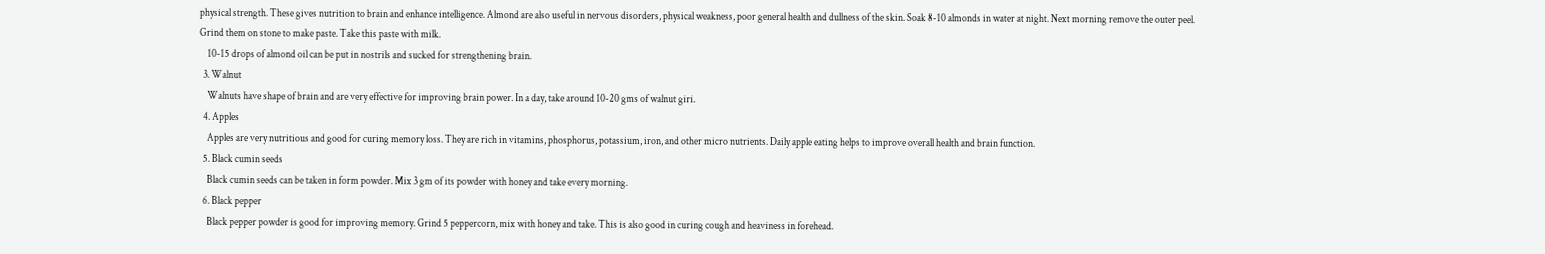physical strength. These gives nutrition to brain and enhance intelligence. Almond are also useful in nervous disorders, physical weakness, poor general health and dullness of the skin. Soak 8-10 almonds in water at night. Next morning remove the outer peel. Grind them on stone to make paste. Take this paste with milk.
    10-15 drops of almond oil can be put in nostrils and sucked for strengthening brain.
  3. Walnut
    Walnuts have shape of brain and are very effective for improving brain power. In a day, take around 10-20 gms of walnut giri.
  4. Apples
    Apples are very nutritious and good for curing memory loss. They are rich in vitamins, phosphorus, potassium, iron, and other micro nutrients. Daily apple eating helps to improve overall health and brain function.
  5. Black cumin seeds
    Black cumin seeds can be taken in form powder. Mix 3 gm of its powder with honey and take every morning.
  6. Black pepper
    Black pepper powder is good for improving memory. Grind 5 peppercorn, mix with honey and take. This is also good in curing cough and heaviness in forehead.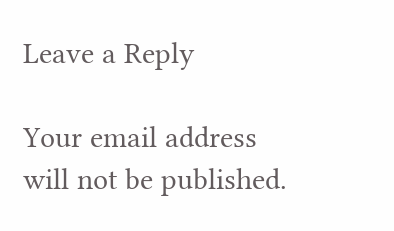Leave a Reply

Your email address will not be published.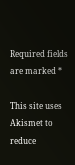Required fields are marked *

This site uses Akismet to reduce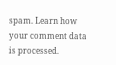spam. Learn how your comment data is processed.